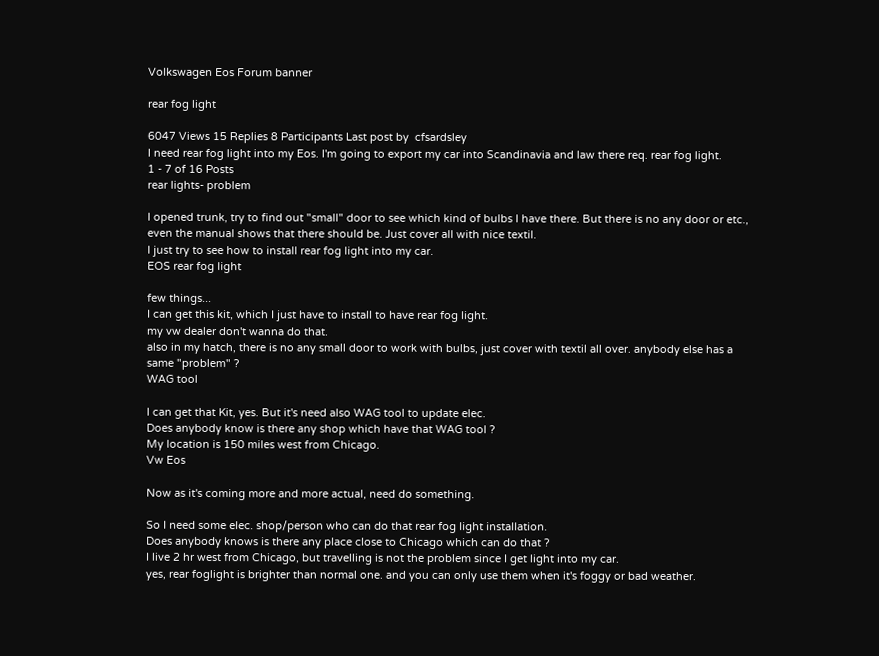Volkswagen Eos Forum banner

rear fog light

6047 Views 15 Replies 8 Participants Last post by  cfsardsley
I need rear fog light into my Eos. I'm going to export my car into Scandinavia and law there req. rear fog light.
1 - 7 of 16 Posts
rear lights- problem

I opened trunk, try to find out "small" door to see which kind of bulbs I have there. But there is no any door or etc., even the manual shows that there should be. Just cover all with nice textil.
I just try to see how to install rear fog light into my car.
EOS rear fog light

few things...
I can get this kit, which I just have to install to have rear fog light.
my vw dealer don't wanna do that.
also in my hatch, there is no any small door to work with bulbs, just cover with textil all over. anybody else has a same "problem" ?
WAG tool

I can get that Kit, yes. But it's need also WAG tool to update elec.
Does anybody know is there any shop which have that WAG tool ?
My location is 150 miles west from Chicago.
Vw Eos

Now as it's coming more and more actual, need do something.

So I need some elec. shop/person who can do that rear fog light installation.
Does anybody knows is there any place close to Chicago which can do that ?
I live 2 hr west from Chicago, but travelling is not the problem since I get light into my car.
yes, rear foglight is brighter than normal one. and you can only use them when it's foggy or bad weather.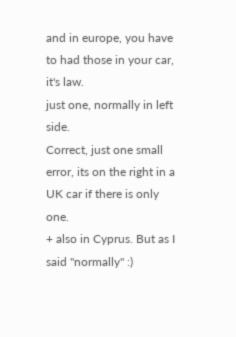and in europe, you have to had those in your car, it's law.
just one, normally in left side.
Correct, just one small error, its on the right in a UK car if there is only one.
+ also in Cyprus. But as I said "normally" :)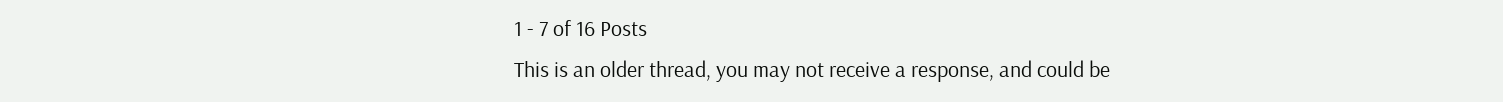1 - 7 of 16 Posts
This is an older thread, you may not receive a response, and could be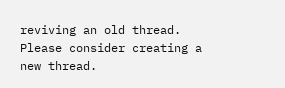reviving an old thread. Please consider creating a new thread.